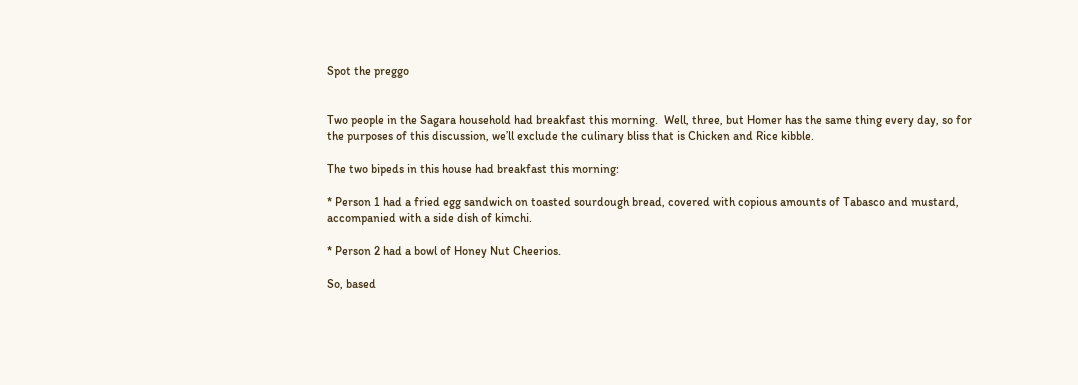Spot the preggo


Two people in the Sagara household had breakfast this morning.  Well, three, but Homer has the same thing every day, so for the purposes of this discussion, we’ll exclude the culinary bliss that is Chicken and Rice kibble.

The two bipeds in this house had breakfast this morning:

* Person 1 had a fried egg sandwich on toasted sourdough bread, covered with copious amounts of Tabasco and mustard, accompanied with a side dish of kimchi.

* Person 2 had a bowl of Honey Nut Cheerios.

So, based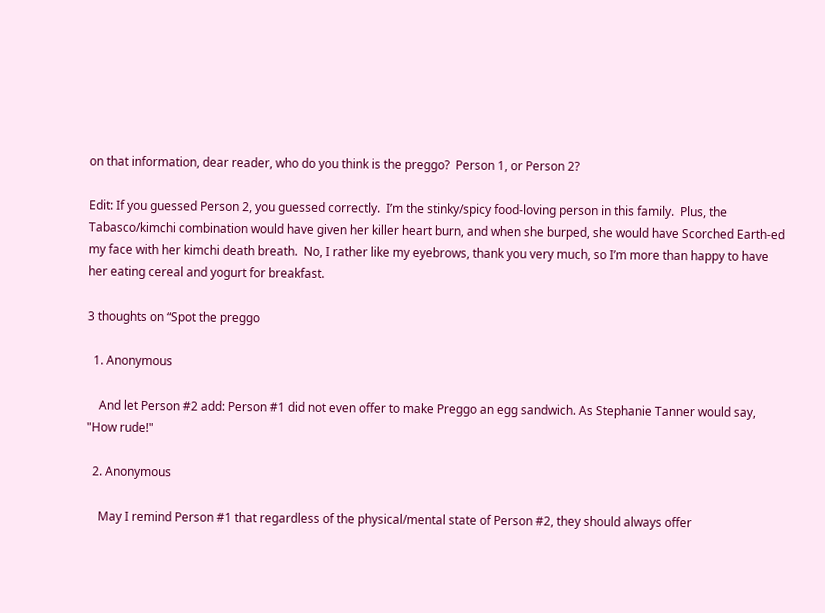on that information, dear reader, who do you think is the preggo?  Person 1, or Person 2?

Edit: If you guessed Person 2, you guessed correctly.  I’m the stinky/spicy food-loving person in this family.  Plus, the Tabasco/kimchi combination would have given her killer heart burn, and when she burped, she would have Scorched Earth-ed my face with her kimchi death breath.  No, I rather like my eyebrows, thank you very much, so I’m more than happy to have her eating cereal and yogurt for breakfast.

3 thoughts on “Spot the preggo

  1. Anonymous

    And let Person #2 add: Person #1 did not even offer to make Preggo an egg sandwich. As Stephanie Tanner would say, "How rude!"

  2. Anonymous

    May I remind Person #1 that regardless of the physical/mental state of Person #2, they should always offer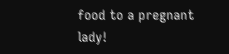food to a pregnant lady!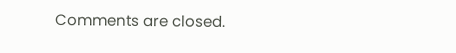Comments are closed.